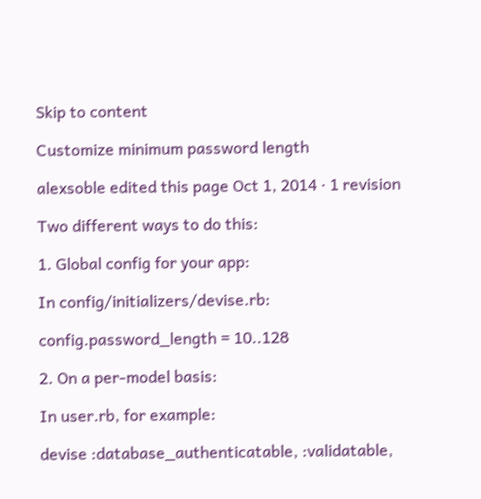Skip to content

Customize minimum password length

alexsoble edited this page Oct 1, 2014 · 1 revision

Two different ways to do this:

1. Global config for your app:

In config/initializers/devise.rb:

config.password_length = 10..128

2. On a per-model basis:

In user.rb, for example:

devise :database_authenticatable, :validatable,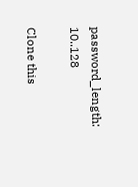password_length: 10..128

Clone this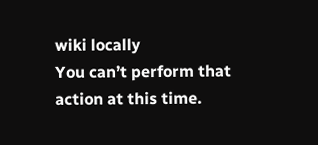wiki locally
You can’t perform that action at this time.